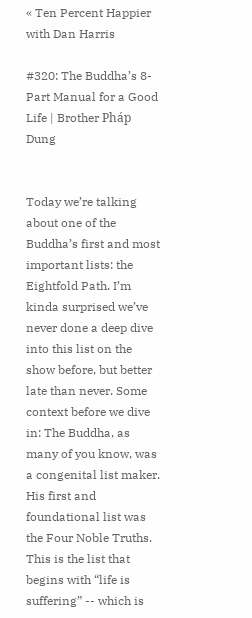« Ten Percent Happier with Dan Harris

#320: The Buddha’s 8-Part Manual for a Good Life | Brother Pháp Dung


Today we’re talking about one of the Buddha’s first and most important lists: the Eightfold Path. I’m kinda surprised we’ve never done a deep dive into this list on the show before, but better late than never. Some context before we dive in: The Buddha, as many of you know, was a congenital list maker. His first and foundational list was the Four Noble Truths. This is the list that begins with “life is suffering” -- which is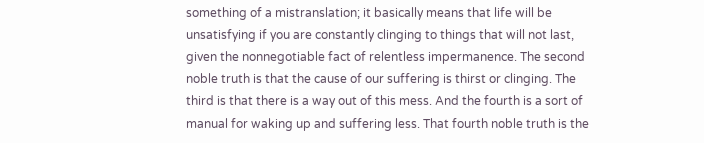something of a mistranslation; it basically means that life will be unsatisfying if you are constantly clinging to things that will not last, given the nonnegotiable fact of relentless impermanence. The second noble truth is that the cause of our suffering is thirst or clinging. The third is that there is a way out of this mess. And the fourth is a sort of manual for waking up and suffering less. That fourth noble truth is the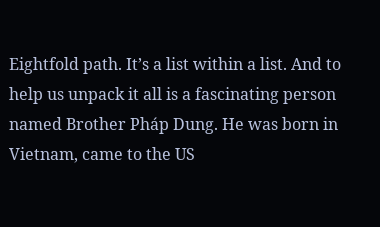Eightfold path. It’s a list within a list. And to help us unpack it all is a fascinating person named Brother Pháp Dung. He was born in Vietnam, came to the US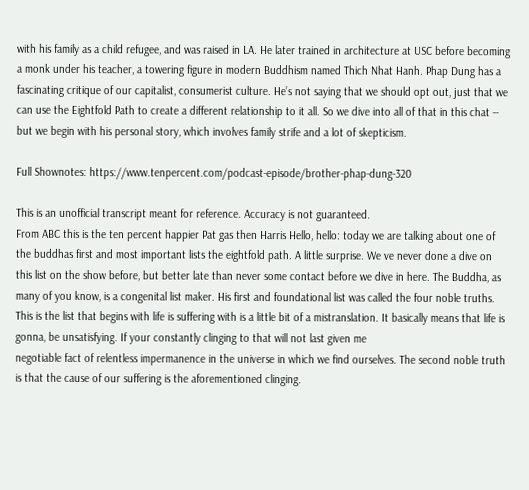with his family as a child refugee, and was raised in LA. He later trained in architecture at USC before becoming a monk under his teacher, a towering figure in modern Buddhism named Thich Nhat Hanh. Phap Dung has a fascinating critique of our capitalist, consumerist culture. He’s not saying that we should opt out, just that we can use the Eightfold Path to create a different relationship to it all. So we dive into all of that in this chat -- but we begin with his personal story, which involves family strife and a lot of skepticism.

Full Shownotes: https://www.tenpercent.com/podcast-episode/brother-phap-dung-320

This is an unofficial transcript meant for reference. Accuracy is not guaranteed.
From ABC this is the ten percent happier Pat gas then Harris Hello, hello: today we are talking about one of the buddhas first and most important lists the eightfold path. A little surprise. We ve never done a dive on this list on the show before, but better late than never some contact before we dive in here. The Buddha, as many of you know, is a congenital list maker. His first and foundational list was called the four noble truths. This is the list that begins with life is suffering with is a little bit of a mistranslation. It basically means that life is gonna, be unsatisfying. If your constantly clinging to that will not last given me
negotiable fact of relentless impermanence in the universe in which we find ourselves. The second noble truth is that the cause of our suffering is the aforementioned clinging.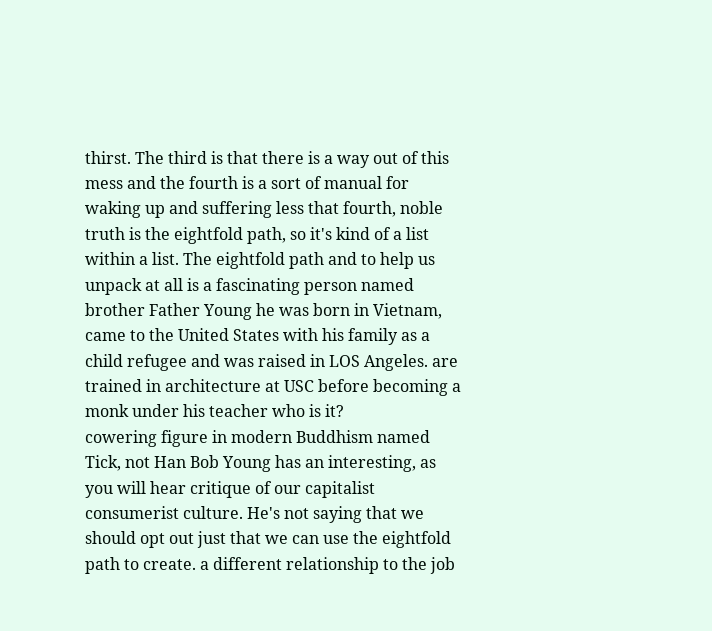thirst. The third is that there is a way out of this mess and the fourth is a sort of manual for waking up and suffering less that fourth, noble truth is the eightfold path, so it's kind of a list within a list. The eightfold path and to help us unpack at all is a fascinating person named brother Father Young he was born in Vietnam, came to the United States with his family as a child refugee and was raised in LOS Angeles. are trained in architecture at USC before becoming a monk under his teacher who is it?
cowering figure in modern Buddhism named Tick, not Han Bob Young has an interesting, as you will hear critique of our capitalist consumerist culture. He's not saying that we should opt out just that we can use the eightfold path to create. a different relationship to the job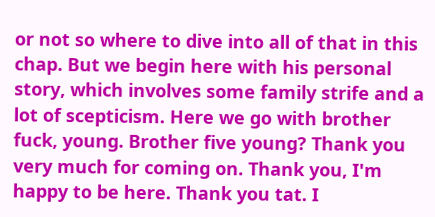or not so where to dive into all of that in this chap. But we begin here with his personal story, which involves some family strife and a lot of scepticism. Here we go with brother fuck, young. Brother five young? Thank you very much for coming on. Thank you, I'm happy to be here. Thank you tat. I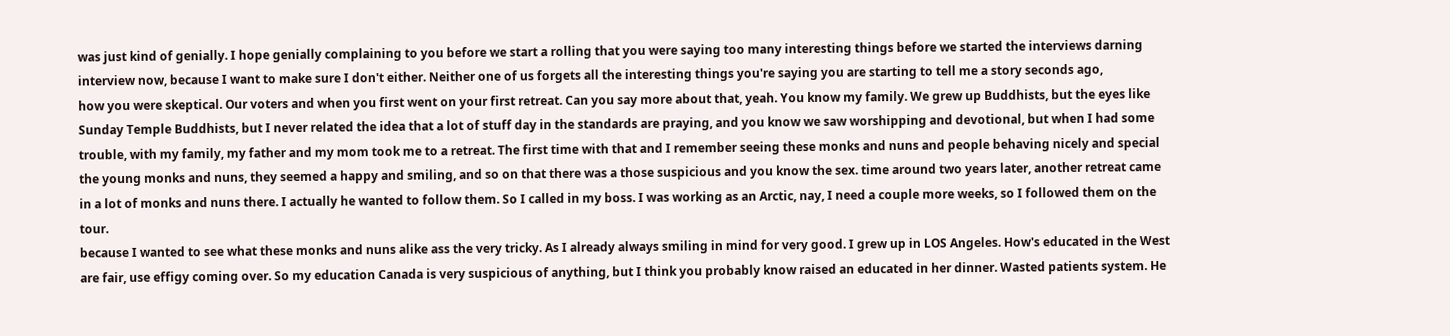was just kind of genially. I hope genially complaining to you before we start a rolling that you were saying too many interesting things before we started the interviews darning interview now, because I want to make sure I don't either. Neither one of us forgets all the interesting things you're saying you are starting to tell me a story seconds ago,
how you were skeptical. Our voters and when you first went on your first retreat. Can you say more about that, yeah. You know my family. We grew up Buddhists, but the eyes like Sunday Temple Buddhists, but I never related the idea that a lot of stuff day in the standards are praying, and you know we saw worshipping and devotional, but when I had some trouble, with my family, my father and my mom took me to a retreat. The first time with that and I remember seeing these monks and nuns and people behaving nicely and special the young monks and nuns, they seemed a happy and smiling, and so on that there was a those suspicious and you know the sex. time around two years later, another retreat came in a lot of monks and nuns there. I actually he wanted to follow them. So I called in my boss. I was working as an Arctic, nay, I need a couple more weeks, so I followed them on the tour.
because I wanted to see what these monks and nuns alike ass the very tricky. As I already always smiling in mind for very good. I grew up in LOS Angeles. How's educated in the West are fair, use effigy coming over. So my education Canada is very suspicious of anything, but I think you probably know raised an educated in her dinner. Wasted patients system. He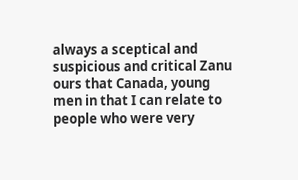always a sceptical and suspicious and critical Zanu ours that Canada, young men in that I can relate to people who were very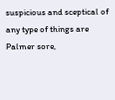suspicious and sceptical of any type of things are Palmer sore,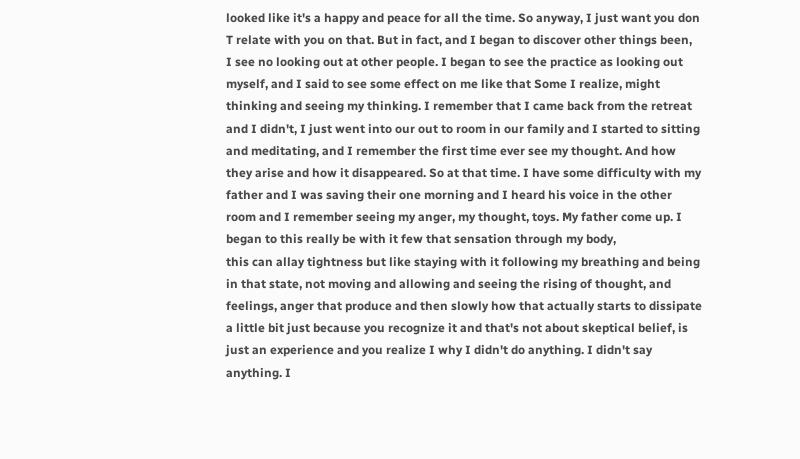looked like it's a happy and peace for all the time. So anyway, I just want you don T relate with you on that. But in fact, and I began to discover other things been,
I see no looking out at other people. I began to see the practice as looking out myself, and I said to see some effect on me like that Some I realize, might thinking and seeing my thinking. I remember that I came back from the retreat and I didn't, I just went into our out to room in our family and I started to sitting and meditating, and I remember the first time ever see my thought. And how they arise and how it disappeared. So at that time. I have some difficulty with my father and I was saving their one morning and I heard his voice in the other room and I remember seeing my anger, my thought, toys. My father come up. I began to this really be with it few that sensation through my body,
this can allay tightness but like staying with it following my breathing and being in that state, not moving and allowing and seeing the rising of thought, and feelings, anger that produce and then slowly how that actually starts to dissipate a little bit just because you recognize it and that's not about skeptical belief, is just an experience and you realize I why I didn't do anything. I didn't say anything. I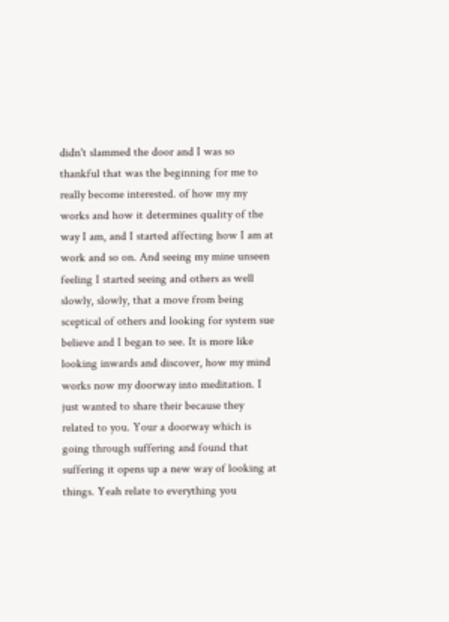didn't slammed the door and I was so thankful that was the beginning for me to really become interested. of how my my works and how it determines quality of the way I am, and I started affecting how I am at work and so on. And seeing my mine unseen feeling I started seeing and others as well
slowly, slowly, that a move from being sceptical of others and looking for system sue believe and I began to see. It is more like looking inwards and discover, how my mind works now my doorway into meditation. I just wanted to share their because they related to you. Your a doorway which is going through suffering and found that suffering it opens up a new way of looking at things. Yeah relate to everything you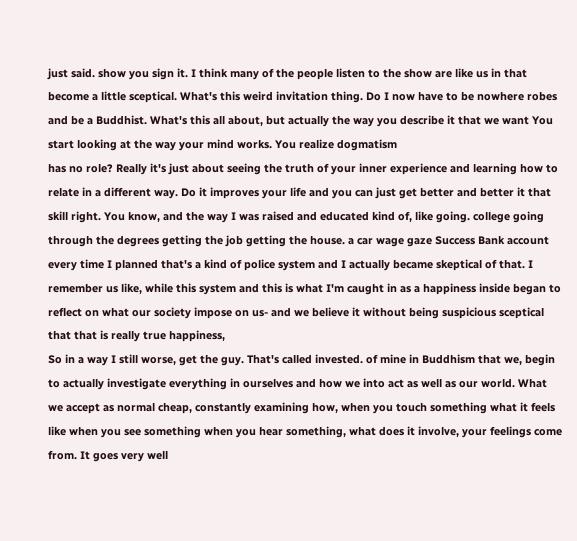just said. show you sign it. I think many of the people listen to the show are like us in that become a little sceptical. What's this weird invitation thing. Do I now have to be nowhere robes and be a Buddhist. What's this all about, but actually the way you describe it that we want You start looking at the way your mind works. You realize dogmatism
has no role? Really it's just about seeing the truth of your inner experience and learning how to relate in a different way. Do it improves your life and you can just get better and better it that skill right. You know, and the way I was raised and educated kind of, like going. college going through the degrees getting the job getting the house. a car wage gaze Success Bank account every time I planned that's a kind of police system and I actually became skeptical of that. I remember us like, while this system and this is what I'm caught in as a happiness inside began to reflect on what our society impose on us- and we believe it without being suspicious sceptical that that is really true happiness,
So in a way I still worse, get the guy. That's called invested. of mine in Buddhism that we, begin to actually investigate everything in ourselves and how we into act as well as our world. What we accept as normal cheap, constantly examining how, when you touch something what it feels like when you see something when you hear something, what does it involve, your feelings come from. It goes very well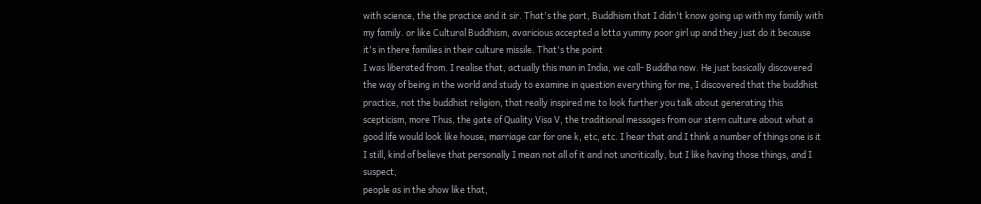with science, the the practice and it sir. That's the part, Buddhism that I didn't know going up with my family with my family. or like Cultural Buddhism, avaricious accepted a lotta yummy poor girl up and they just do it because it's in there families in their culture missile. That's the point
I was liberated from. I realise that, actually this man in India, we call- Buddha now. He just basically discovered the way of being in the world and study to examine in question everything for me, I discovered that the buddhist practice, not the buddhist religion, that really inspired me to look further you talk about generating this scepticism, more Thus, the gate of Quality Visa V, the traditional messages from our stern culture about what a good life would look like house, marriage car for one k, etc, etc. I hear that and I think a number of things one is it I still, kind of believe that personally I mean not all of it and not uncritically, but I like having those things, and I suspect,
people as in the show like that,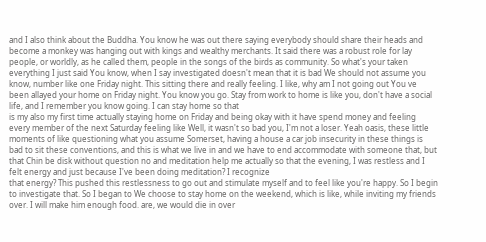and I also think about the Buddha. You know he was out there saying everybody should share their heads and become a monkey was hanging out with kings and wealthy merchants. It said there was a robust role for lay people, or worldly, as he called them, people in the songs of the birds as community. So what's your taken everything I just said You know, when I say investigated doesn't mean that it is bad We should not assume you know, number like one Friday night. This sitting there and really feeling. I like, why am I not going out You ve been allayed your home on Friday night. You know you go. Stay from work to home is like you, don't have a social life, and I remember you know going. I can stay home so that
is my also my first time actually staying home on Friday and being okay with it have spend money and feeling every member of the next Saturday feeling like Well, it wasn't so bad you, I'm not a loser. Yeah oasis, these little moments of like questioning what you assume Somerset, having a house a car job insecurity in these things is bad to sit these conventions, and this is what we live in and we have to end accommodate with someone that, but that Chin be disk without question no and meditation help me actually so that the evening, I was restless and I felt energy and just because I've been doing meditation? I recognize
that energy? This pushed this restlessness to go out and stimulate myself and to feel like you're happy. So I begin to investigate that. So I began to We choose to stay home on the weekend, which is like, while inviting my friends over. I will make him enough food. are, we would die in over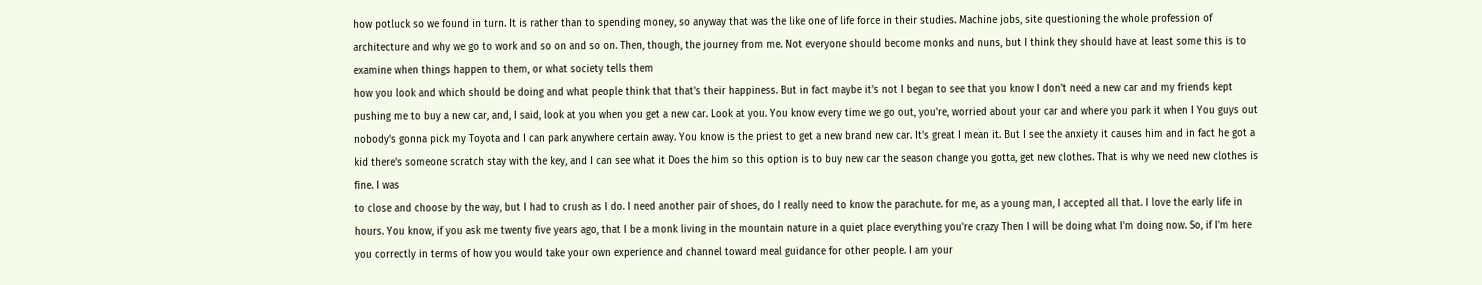how potluck so we found in turn. It is rather than to spending money, so anyway that was the like one of life force in their studies. Machine jobs, site questioning the whole profession of architecture and why we go to work and so on and so on. Then, though, the journey from me. Not everyone should become monks and nuns, but I think they should have at least some this is to examine when things happen to them, or what society tells them
how you look and which should be doing and what people think that that's their happiness. But in fact maybe it's not I began to see that you know I don't need a new car and my friends kept pushing me to buy a new car, and, I said, look at you when you get a new car. Look at you. You know every time we go out, you're, worried about your car and where you park it when I You guys out nobody's gonna pick my Toyota and I can park anywhere certain away. You know is the priest to get a new brand new car. It's great I mean it. But I see the anxiety it causes him and in fact he got a kid there's someone scratch stay with the key, and I can see what it Does the him so this option is to buy new car the season change you gotta, get new clothes. That is why we need new clothes is fine. I was
to close and choose by the way, but I had to crush as I do. I need another pair of shoes, do I really need to know the parachute. for me, as a young man, I accepted all that. I love the early life in hours. You know, if you ask me twenty five years ago, that I be a monk living in the mountain nature in a quiet place everything you're crazy Then I will be doing what I'm doing now. So, if I'm here you correctly in terms of how you would take your own experience and channel toward meal guidance for other people. I am your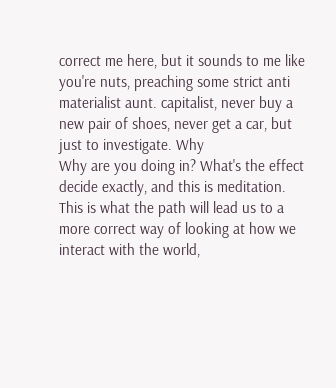correct me here, but it sounds to me like you're nuts, preaching some strict anti materialist aunt. capitalist, never buy a new pair of shoes, never get a car, but just to investigate. Why
Why are you doing in? What's the effect decide exactly, and this is meditation. This is what the path will lead us to a more correct way of looking at how we interact with the world,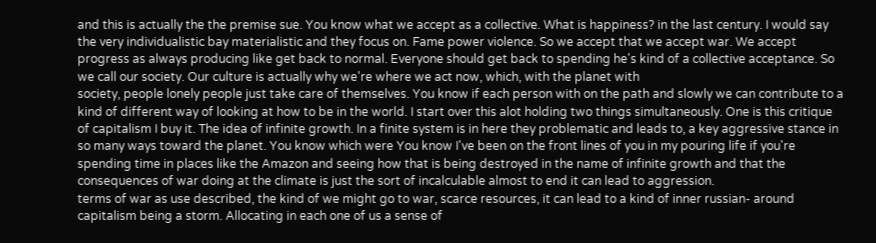and this is actually the the premise sue. You know what we accept as a collective. What is happiness? in the last century. I would say the very individualistic bay materialistic and they focus on. Fame power violence. So we accept that we accept war. We accept progress as always producing like get back to normal. Everyone should get back to spending he's kind of a collective acceptance. So we call our society. Our culture is actually why we're where we act now, which, with the planet with
society, people lonely people just take care of themselves. You know if each person with on the path and slowly we can contribute to a kind of different way of looking at how to be in the world. I start over this alot holding two things simultaneously. One is this critique of capitalism I buy it. The idea of infinite growth. In a finite system is in here they problematic and leads to, a key aggressive stance in so many ways toward the planet. You know which were You know I've been on the front lines of you in my pouring life if you're spending time in places like the Amazon and seeing how that is being destroyed in the name of infinite growth and that the consequences of war doing at the climate is just the sort of incalculable almost to end it can lead to aggression.
terms of war as use described, the kind of we might go to war, scarce resources, it can lead to a kind of inner russian- around capitalism being a storm. Allocating in each one of us a sense of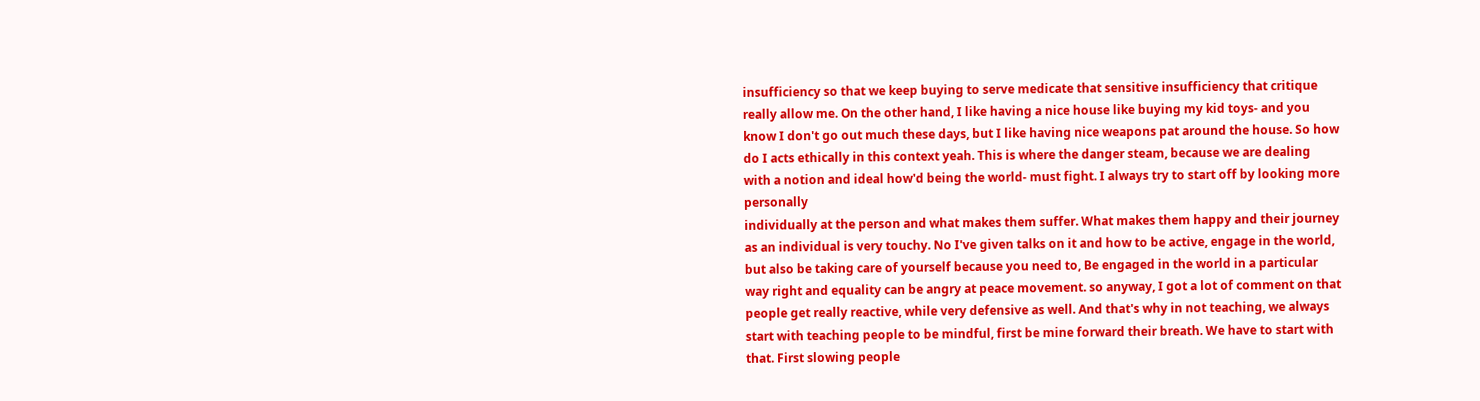insufficiency so that we keep buying to serve medicate that sensitive insufficiency that critique really allow me. On the other hand, I like having a nice house like buying my kid toys- and you know I don't go out much these days, but I like having nice weapons pat around the house. So how do I acts ethically in this context yeah. This is where the danger steam, because we are dealing with a notion and ideal how'd being the world- must fight. I always try to start off by looking more personally
individually at the person and what makes them suffer. What makes them happy and their journey as an individual is very touchy. No I've given talks on it and how to be active, engage in the world, but also be taking care of yourself because you need to, Be engaged in the world in a particular way right and equality can be angry at peace movement. so anyway, I got a lot of comment on that people get really reactive, while very defensive as well. And that's why in not teaching, we always start with teaching people to be mindful, first be mine forward their breath. We have to start with that. First slowing people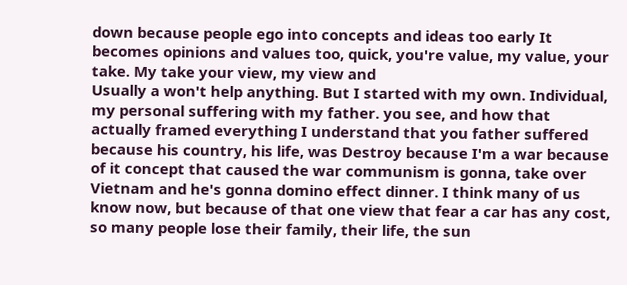down because people ego into concepts and ideas too early It becomes opinions and values too, quick, you're value, my value, your take. My take your view, my view and
Usually a won't help anything. But I started with my own. Individual, my personal suffering with my father. you see, and how that actually framed everything I understand that you father suffered because his country, his life, was Destroy because I'm a war because of it concept that caused the war communism is gonna, take over Vietnam and he's gonna domino effect dinner. I think many of us know now, but because of that one view that fear a car has any cost, so many people lose their family, their life, the sun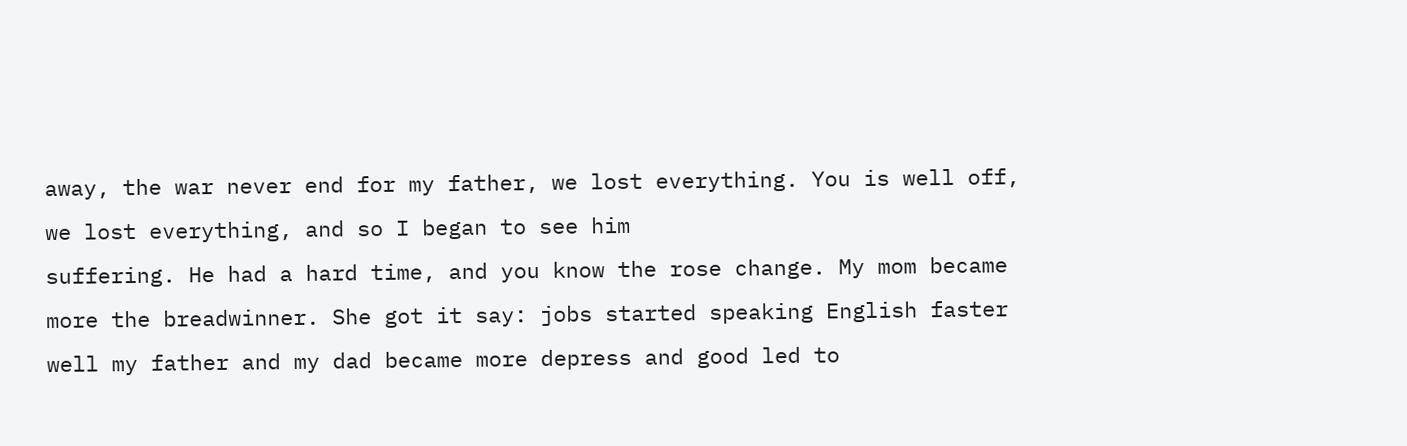away, the war never end for my father, we lost everything. You is well off, we lost everything, and so I began to see him
suffering. He had a hard time, and you know the rose change. My mom became more the breadwinner. She got it say: jobs started speaking English faster well my father and my dad became more depress and good led to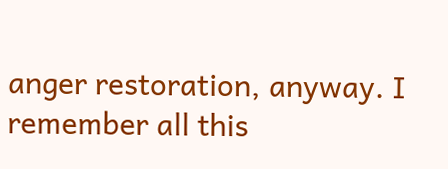anger restoration, anyway. I remember all this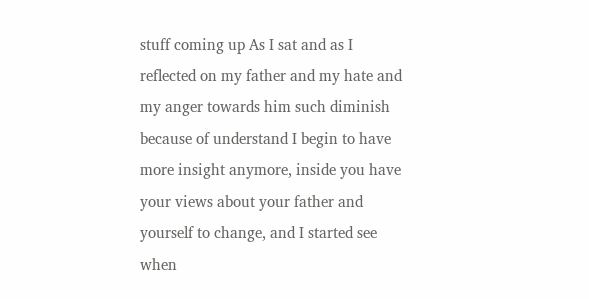stuff coming up As I sat and as I reflected on my father and my hate and my anger towards him such diminish because of understand I begin to have more insight anymore, inside you have your views about your father and yourself to change, and I started see when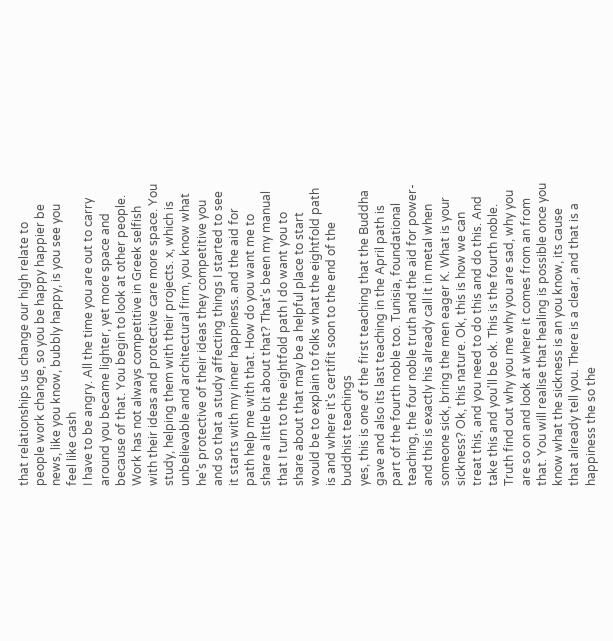that relationships us change our high relate to people work change, so you be happy happier be news, like you know, bubbly happy, is you see you feel like cash
I have to be angry. All the time you are out to carry around you became lighter, yet more space and because of that. You begin to look at other people. Work has not always competitive in Greek selfish with their ideas and protective care more space. You study, helping them with their projects. x, which is unbelievable and architectural firm, you know what he's protective of their ideas they competitive you and so that a study affecting things I started to see it starts with my inner happiness. and the aid for path help me with that. How do you want me to share a little bit about that? That's been my manual that I turn to the eightfold path I do want you to share about that may be a helpful place to start would be to explain to folks what the eightfold path is and where it's certifit soon to the end of the buddhist teachings
yes, this is one of the first teaching that the Buddha gave and also its last teaching in the April path is part of the fourth noble too. Tunisia, foundational teaching, the four noble truth and the aid for power- and this is exactly his already call it in metal when someone sick, bring the men eager K. What is your sickness? Ok, this nature. Ok, this is how we can treat this, and you need to do this and do this. And take this and you'll be ok. This is the fourth noble. Truth find out why you me why you are sad, why you are so on and look at where it comes from an from that. You will realise that healing is possible once you know what the sickness is an you know, its cause
that already tell you. There is a clear, and that is a happiness the so the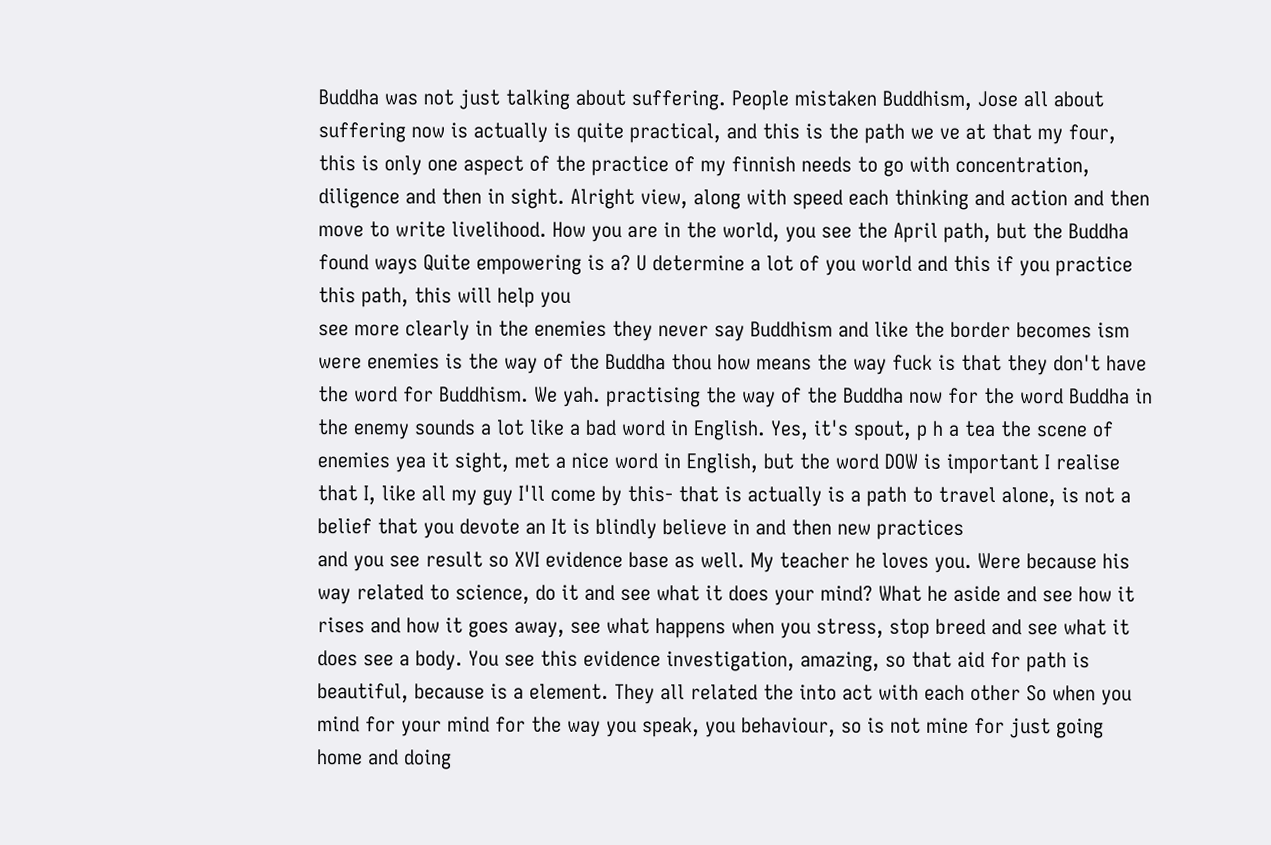Buddha was not just talking about suffering. People mistaken Buddhism, Jose all about suffering now is actually is quite practical, and this is the path we ve at that my four, this is only one aspect of the practice of my finnish needs to go with concentration, diligence and then in sight. Alright view, along with speed each thinking and action and then move to write livelihood. How you are in the world, you see the April path, but the Buddha found ways Quite empowering is a? U determine a lot of you world and this if you practice this path, this will help you
see more clearly in the enemies they never say Buddhism and like the border becomes ism were enemies is the way of the Buddha thou how means the way fuck is that they don't have the word for Buddhism. We yah. practising the way of the Buddha now for the word Buddha in the enemy sounds a lot like a bad word in English. Yes, it's spout, p h a tea the scene of enemies yea it sight, met a nice word in English, but the word DOW is important I realise that I, like all my guy I'll come by this- that is actually is a path to travel alone, is not a belief that you devote an It is blindly believe in and then new practices
and you see result so XVI evidence base as well. My teacher he loves you. Were because his way related to science, do it and see what it does your mind? What he aside and see how it rises and how it goes away, see what happens when you stress, stop breed and see what it does see a body. You see this evidence investigation, amazing, so that aid for path is beautiful, because is a element. They all related the into act with each other So when you mind for your mind for the way you speak, you behaviour, so is not mine for just going home and doing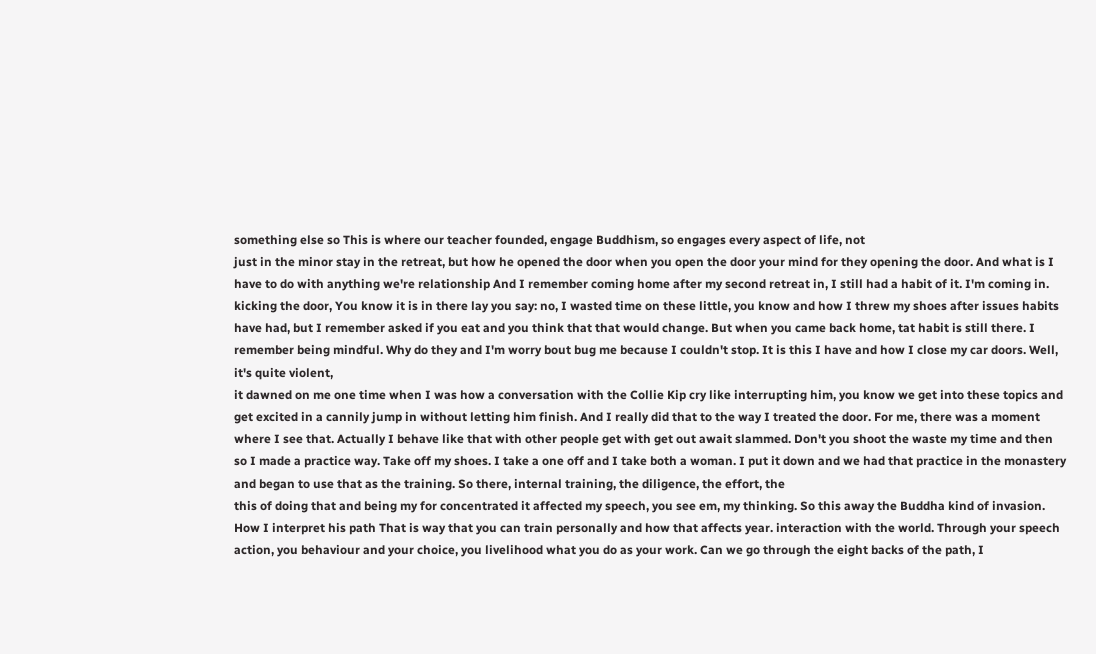something else so This is where our teacher founded, engage Buddhism, so engages every aspect of life, not
just in the minor stay in the retreat, but how he opened the door when you open the door your mind for they opening the door. And what is I have to do with anything we're relationship And I remember coming home after my second retreat in, I still had a habit of it. I'm coming in. kicking the door, You know it is in there lay you say: no, I wasted time on these little, you know and how I threw my shoes after issues habits have had, but I remember asked if you eat and you think that that would change. But when you came back home, tat habit is still there. I remember being mindful. Why do they and I'm worry bout bug me because I couldn't stop. It is this I have and how I close my car doors. Well, it's quite violent,
it dawned on me one time when I was how a conversation with the Collie Kip cry like interrupting him, you know we get into these topics and get excited in a cannily jump in without letting him finish. And I really did that to the way I treated the door. For me, there was a moment where I see that. Actually I behave like that with other people get with get out await slammed. Don't you shoot the waste my time and then so I made a practice way. Take off my shoes. I take a one off and I take both a woman. I put it down and we had that practice in the monastery and began to use that as the training. So there, internal training, the diligence, the effort, the
this of doing that and being my for concentrated it affected my speech, you see em, my thinking. So this away the Buddha kind of invasion. How I interpret his path That is way that you can train personally and how that affects year. interaction with the world. Through your speech action, you behaviour and your choice, you livelihood what you do as your work. Can we go through the eight backs of the path, I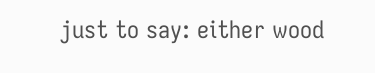just to say: either wood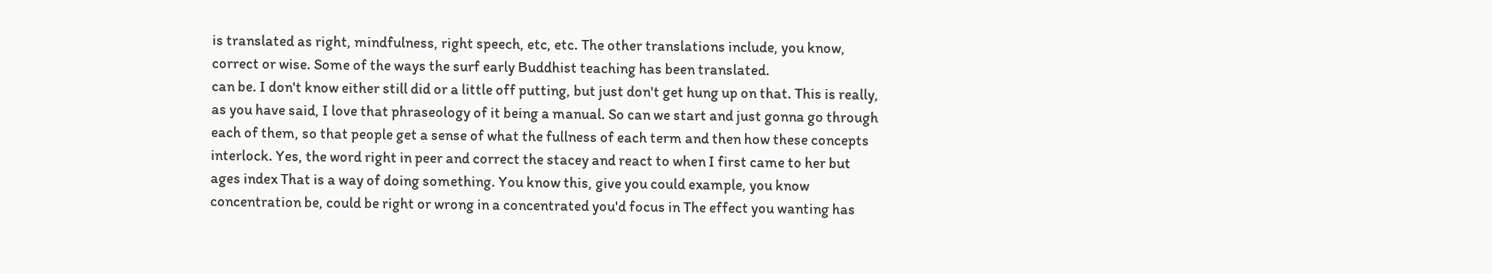is translated as right, mindfulness, right speech, etc, etc. The other translations include, you know, correct or wise. Some of the ways the surf early Buddhist teaching has been translated.
can be. I don't know either still did or a little off putting, but just don't get hung up on that. This is really, as you have said, I love that phraseology of it being a manual. So can we start and just gonna go through each of them, so that people get a sense of what the fullness of each term and then how these concepts interlock. Yes, the word right in peer and correct the stacey and react to when I first came to her but ages index That is a way of doing something. You know this, give you could example, you know concentration be, could be right or wrong in a concentrated you'd focus in The effect you wanting has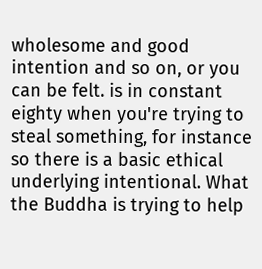wholesome and good intention and so on, or you can be felt. is in constant eighty when you're trying to steal something, for instance so there is a basic ethical
underlying intentional. What the Buddha is trying to help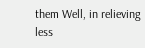them Well, in relieving less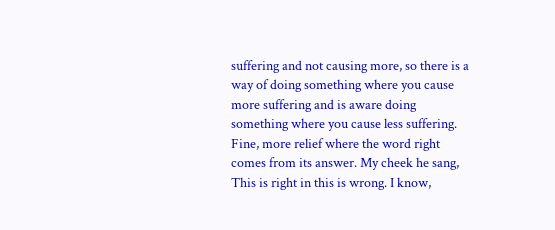suffering and not causing more, so there is a way of doing something where you cause more suffering and is aware doing something where you cause less suffering. Fine, more relief where the word right comes from its answer. My cheek he sang, This is right in this is wrong. I know,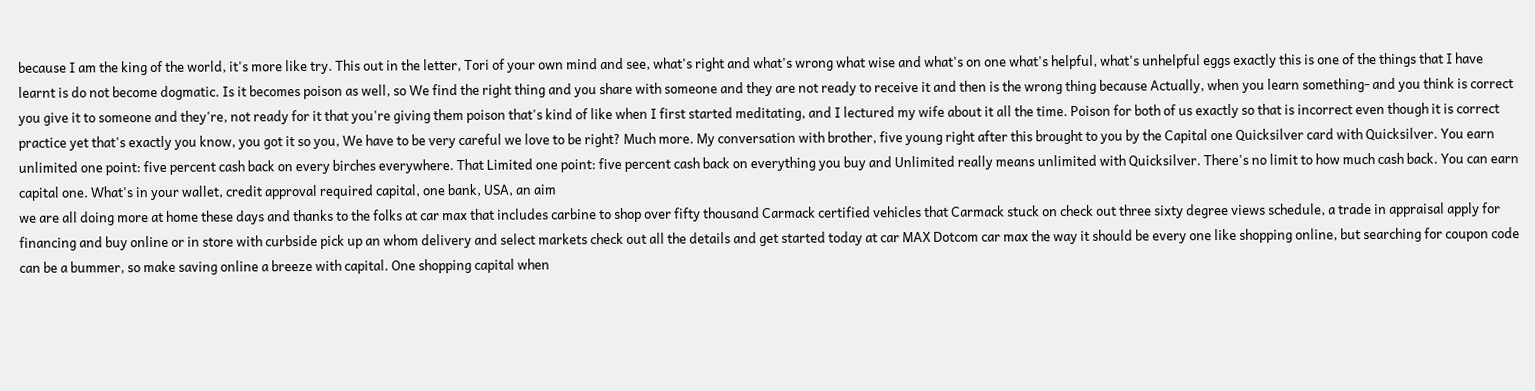because I am the king of the world, it's more like try. This out in the letter, Tori of your own mind and see, what's right and what's wrong what wise and what's on one what's helpful, what's unhelpful eggs exactly this is one of the things that I have learnt is do not become dogmatic. Is it becomes poison as well, so We find the right thing and you share with someone and they are not ready to receive it and then is the wrong thing because Actually, when you learn something- and you think is correct
you give it to someone and they're, not ready for it that you're giving them poison that's kind of like when I first started meditating, and I lectured my wife about it all the time. Poison for both of us exactly so that is incorrect even though it is correct practice yet that's exactly you know, you got it so you, We have to be very careful we love to be right? Much more. My conversation with brother, five young right after this brought to you by the Capital one Quicksilver card with Quicksilver. You earn unlimited one point: five percent cash back on every birches everywhere. That Limited one point: five percent cash back on everything you buy and Unlimited really means unlimited with Quicksilver. There's no limit to how much cash back. You can earn capital one. What's in your wallet, credit approval required capital, one bank, USA, an aim
we are all doing more at home these days and thanks to the folks at car max that includes carbine to shop over fifty thousand Carmack certified vehicles that Carmack stuck on check out three sixty degree views schedule, a trade in appraisal apply for financing and buy online or in store with curbside pick up an whom delivery and select markets check out all the details and get started today at car MAX Dotcom car max the way it should be every one like shopping online, but searching for coupon code can be a bummer, so make saving online a breeze with capital. One shopping capital when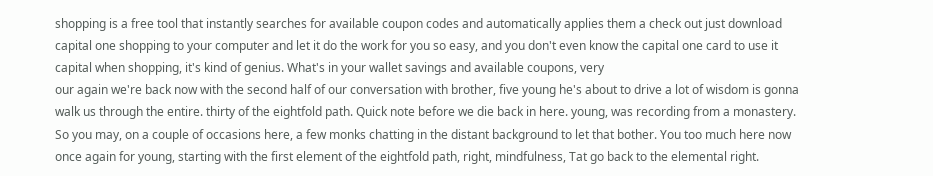shopping is a free tool that instantly searches for available coupon codes and automatically applies them a check out just download capital one shopping to your computer and let it do the work for you so easy, and you don't even know the capital one card to use it capital when shopping, it's kind of genius. What's in your wallet savings and available coupons, very
our again we're back now with the second half of our conversation with brother, five young he's about to drive a lot of wisdom is gonna walk us through the entire. thirty of the eightfold path. Quick note before we die back in here. young, was recording from a monastery. So you may, on a couple of occasions here, a few monks chatting in the distant background to let that bother. You too much here now once again for young, starting with the first element of the eightfold path, right, mindfulness, Tat go back to the elemental right.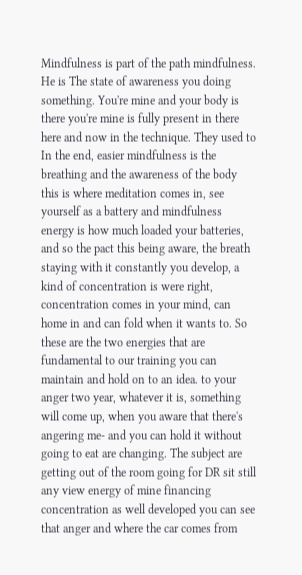Mindfulness is part of the path mindfulness. He is The state of awareness you doing something. You're mine and your body is there you're mine is fully present in there here and now in the technique. They used to In the end, easier mindfulness is the breathing and the awareness of the body
this is where meditation comes in, see yourself as a battery and mindfulness energy is how much loaded your batteries, and so the pact this being aware, the breath staying with it constantly you develop, a kind of concentration is were right, concentration comes in your mind, can home in and can fold when it wants to. So these are the two energies that are fundamental to our training you can maintain and hold on to an idea. to your anger two year, whatever it is, something will come up, when you aware that there's angering me- and you can hold it without going to eat are changing. The subject are getting out of the room going for DR sit still
any view energy of mine financing concentration as well developed you can see that anger and where the car comes from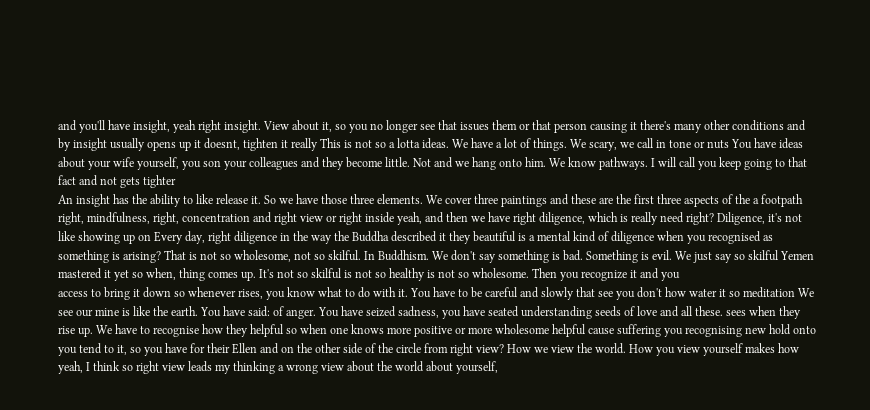and you'll have insight, yeah right insight. View about it, so you no longer see that issues them or that person causing it there's many other conditions and by insight usually opens up it doesnt, tighten it really This is not so a lotta ideas. We have a lot of things. We scary, we call in tone or nuts You have ideas about your wife yourself, you son your colleagues and they become little. Not and we hang onto him. We know pathways. I will call you keep going to that fact and not gets tighter
An insight has the ability to like release it. So we have those three elements. We cover three paintings and these are the first three aspects of the a footpath right, mindfulness, right, concentration and right view or right inside yeah, and then we have right diligence, which is really need right? Diligence, it's not like showing up on Every day, right diligence in the way the Buddha described it they beautiful is a mental kind of diligence when you recognised as something is arising? That is not so wholesome, not so skilful. In Buddhism. We don't say something is bad. Something is evil. We just say so skilful Yemen mastered it yet so when, thing comes up. It's not so skilful is not so healthy is not so wholesome. Then you recognize it and you
access to bring it down so whenever rises, you know what to do with it. You have to be careful and slowly that see you don't how water it so meditation We see our mine is like the earth. You have said: of anger. You have seized sadness, you have seated understanding seeds of love and all these. sees when they rise up. We have to recognise how they helpful so when one knows more positive or more wholesome helpful cause suffering you recognising new hold onto you tend to it, so you have for their Ellen and on the other side of the circle from right view? How we view the world. How you view yourself makes how yeah, I think so right view leads my thinking a wrong view about the world about yourself,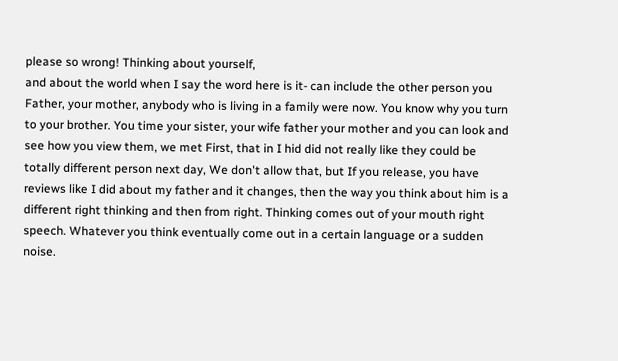please so wrong! Thinking about yourself,
and about the world when I say the word here is it- can include the other person you Father, your mother, anybody who is living in a family were now. You know why you turn to your brother. You time your sister, your wife father your mother and you can look and see how you view them, we met First, that in I hid did not really like they could be totally different person next day, We don't allow that, but If you release, you have reviews like I did about my father and it changes, then the way you think about him is a different right thinking and then from right. Thinking comes out of your mouth right speech. Whatever you think eventually come out in a certain language or a sudden noise.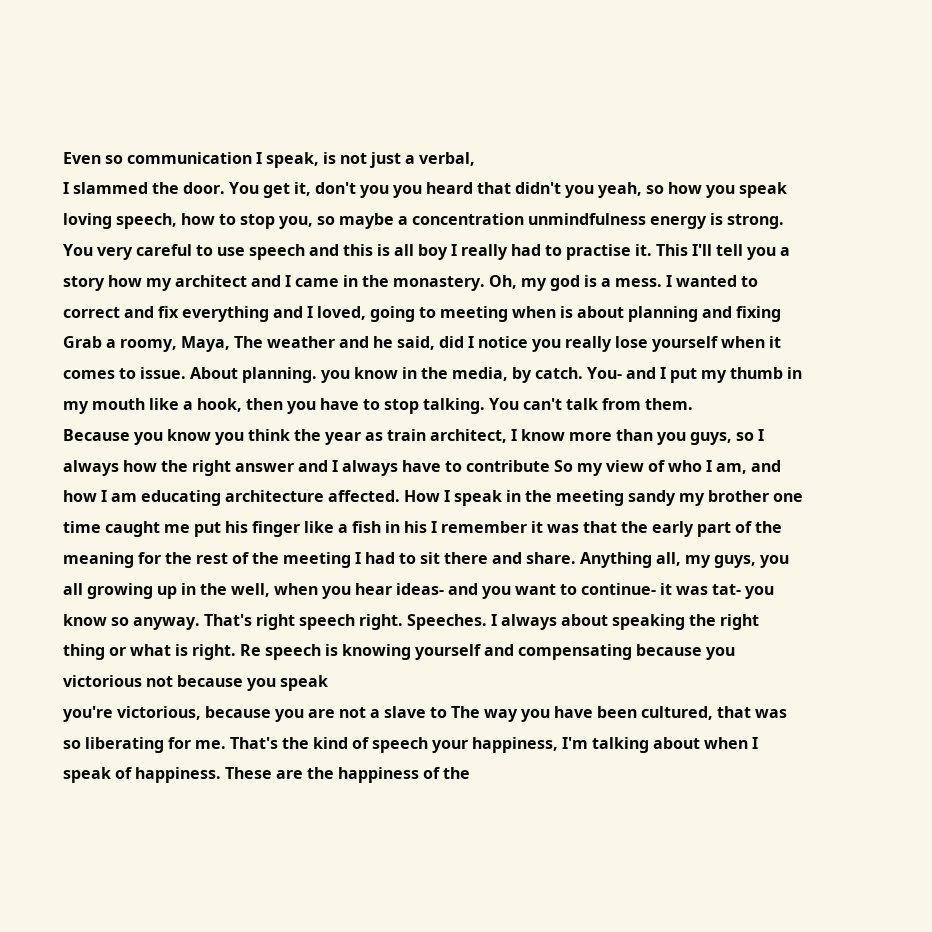Even so communication I speak, is not just a verbal,
I slammed the door. You get it, don't you you heard that didn't you yeah, so how you speak loving speech, how to stop you, so maybe a concentration unmindfulness energy is strong. You very careful to use speech and this is all boy I really had to practise it. This I'll tell you a story how my architect and I came in the monastery. Oh, my god is a mess. I wanted to correct and fix everything and I loved, going to meeting when is about planning and fixing Grab a roomy, Maya, The weather and he said, did I notice you really lose yourself when it comes to issue. About planning. you know in the media, by catch. You- and I put my thumb in my mouth like a hook, then you have to stop talking. You can't talk from them.
Because you know you think the year as train architect, I know more than you guys, so I always how the right answer and I always have to contribute So my view of who I am, and how I am educating architecture affected. How I speak in the meeting sandy my brother one time caught me put his finger like a fish in his I remember it was that the early part of the meaning for the rest of the meeting I had to sit there and share. Anything all, my guys, you all growing up in the well, when you hear ideas- and you want to continue- it was tat- you know so anyway. That's right speech right. Speeches. I always about speaking the right thing or what is right. Re speech is knowing yourself and compensating because you victorious not because you speak
you're victorious, because you are not a slave to The way you have been cultured, that was so liberating for me. That's the kind of speech your happiness, I'm talking about when I speak of happiness. These are the happiness of the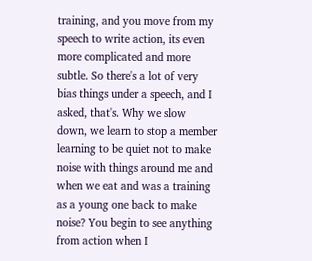training, and you move from my speech to write action, its even more complicated and more subtle. So there's a lot of very bias things under a speech, and I asked, that's. Why we slow down, we learn to stop a member learning to be quiet not to make noise with things around me and when we eat and was a training as a young one back to make noise? You begin to see anything from action when I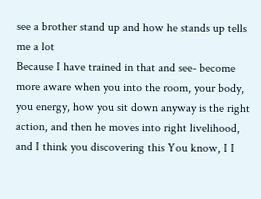see a brother stand up and how he stands up tells me a lot
Because I have trained in that and see- become more aware when you into the room, your body, you energy, how you sit down anyway is the right action, and then he moves into right livelihood, and I think you discovering this You know, I I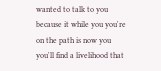wanted to talk to you because it while you you're on the path is now you you'll find a livelihood that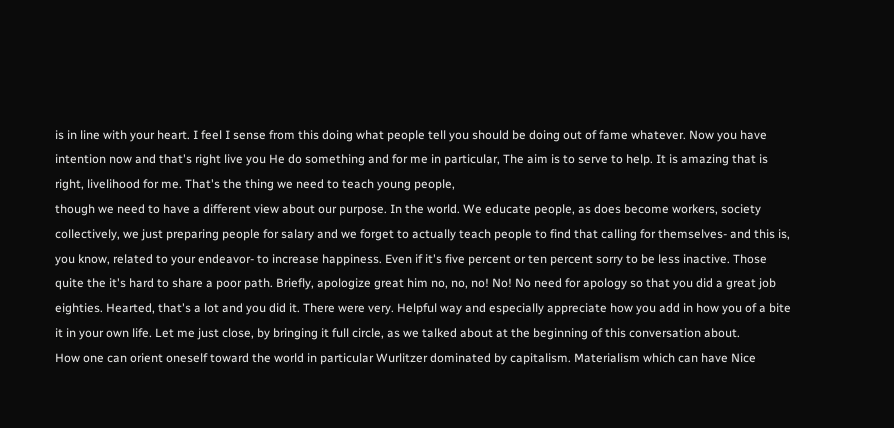is in line with your heart. I feel I sense from this doing what people tell you should be doing out of fame whatever. Now you have intention now and that's right live you He do something and for me in particular, The aim is to serve to help. It is amazing that is right, livelihood for me. That's the thing we need to teach young people,
though we need to have a different view about our purpose. In the world. We educate people, as does become workers, society collectively, we just preparing people for salary and we forget to actually teach people to find that calling for themselves- and this is, you know, related to your endeavor- to increase happiness. Even if it's five percent or ten percent sorry to be less inactive. Those quite the it's hard to share a poor path. Briefly, apologize great him no, no, no! No! No need for apology so that you did a great job eighties. Hearted, that's a lot and you did it. There were very. Helpful way and especially appreciate how you add in how you of a bite it in your own life. Let me just close, by bringing it full circle, as we talked about at the beginning of this conversation about.
How one can orient oneself toward the world in particular Wurlitzer dominated by capitalism. Materialism which can have Nice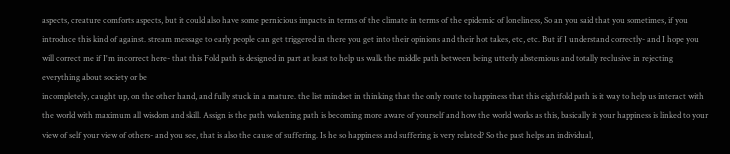aspects, creature comforts aspects, but it could also have some pernicious impacts in terms of the climate in terms of the epidemic of loneliness, So an you said that you sometimes, if you introduce this kind of against. stream message to early people can get triggered in there you get into their opinions and their hot takes, etc, etc. But if I understand correctly- and I hope you will correct me if I'm incorrect here- that this Fold path is designed in part at least to help us walk the middle path between being utterly abstemious and totally reclusive in rejecting everything about society or be
incompletely, caught up, on the other hand, and fully stuck in a mature. the list mindset in thinking that the only route to happiness that this eightfold path is it way to help us interact with the world with maximum all wisdom and skill. Assign is the path wakening path is becoming more aware of yourself and how the world works as this, basically it your happiness is linked to your view of self your view of others- and you see, that is also the cause of suffering. Is he so happiness and suffering is very related? So the past helps an individual,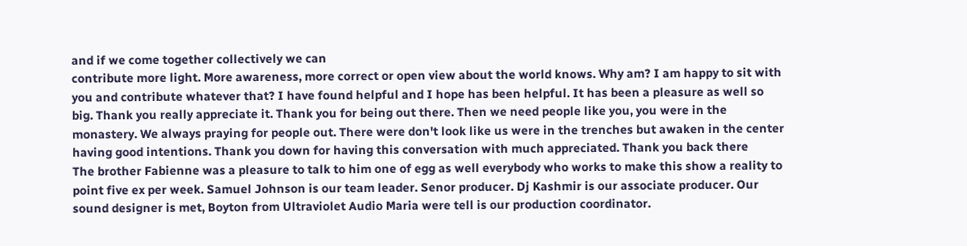and if we come together collectively we can
contribute more light. More awareness, more correct or open view about the world knows. Why am? I am happy to sit with you and contribute whatever that? I have found helpful and I hope has been helpful. It has been a pleasure as well so big. Thank you really appreciate it. Thank you for being out there. Then we need people like you, you were in the monastery. We always praying for people out. There were don't look like us were in the trenches but awaken in the center having good intentions. Thank you down for having this conversation with much appreciated. Thank you back there
The brother Fabienne was a pleasure to talk to him one of egg as well everybody who works to make this show a reality to point five ex per week. Samuel Johnson is our team leader. Senor producer. Dj Kashmir is our associate producer. Our sound designer is met, Boyton from Ultraviolet Audio Maria were tell is our production coordinator.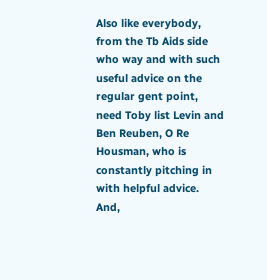Also like everybody, from the Tb Aids side who way and with such useful advice on the regular gent point, need Toby list Levin and Ben Reuben, O Re Housman, who is constantly pitching in with helpful advice. And,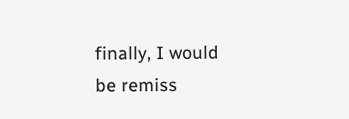finally, I would be remiss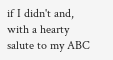if I didn't and, with a hearty salute to my ABC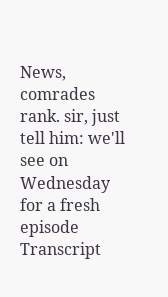News, comrades rank. sir, just tell him: we'll see on Wednesday for a fresh episode
Transcript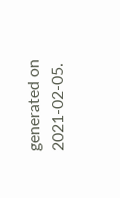generated on 2021-02-05.